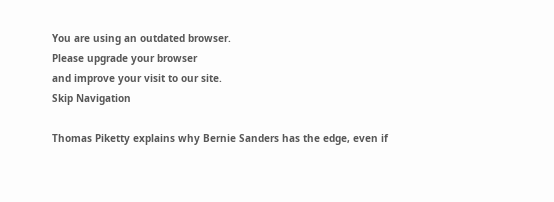You are using an outdated browser.
Please upgrade your browser
and improve your visit to our site.
Skip Navigation

Thomas Piketty explains why Bernie Sanders has the edge, even if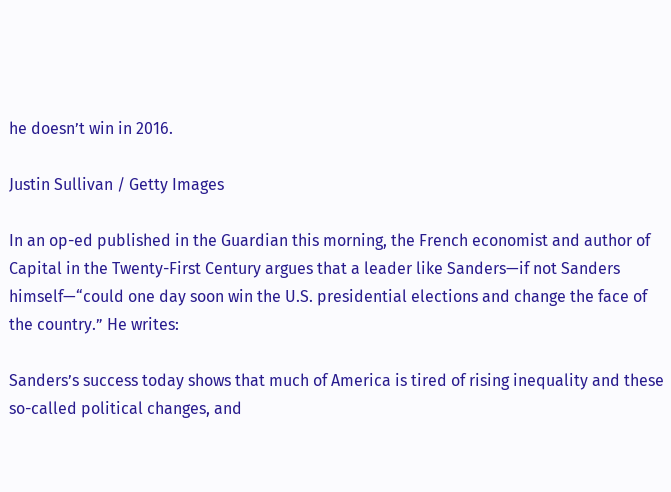he doesn’t win in 2016.

Justin Sullivan / Getty Images

In an op-ed published in the Guardian this morning, the French economist and author of Capital in the Twenty-First Century argues that a leader like Sanders—if not Sanders himself—“could one day soon win the U.S. presidential elections and change the face of the country.” He writes:

Sanders’s success today shows that much of America is tired of rising inequality and these so-called political changes, and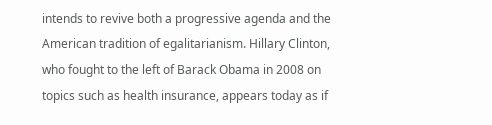intends to revive both a progressive agenda and the American tradition of egalitarianism. Hillary Clinton, who fought to the left of Barack Obama in 2008 on topics such as health insurance, appears today as if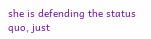she is defending the status quo, just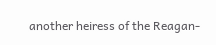another heiress of the Reagan-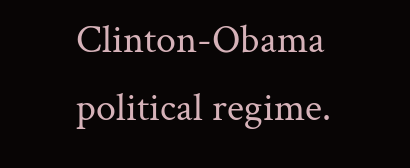Clinton-Obama political regime.